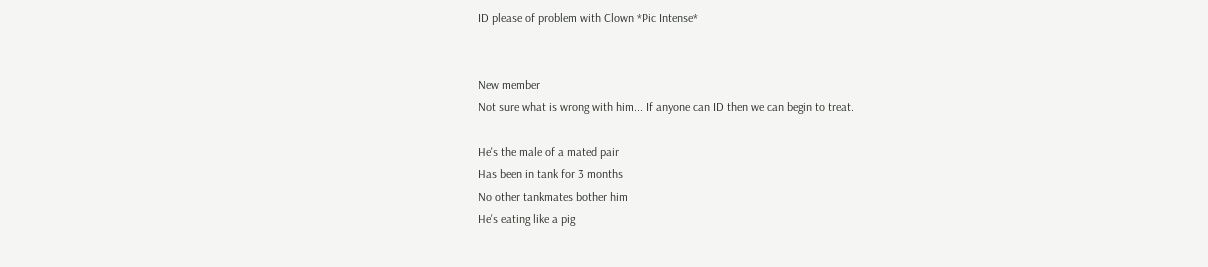ID please of problem with Clown *Pic Intense*


New member
Not sure what is wrong with him... If anyone can ID then we can begin to treat.

He's the male of a mated pair
Has been in tank for 3 months
No other tankmates bother him
He's eating like a pig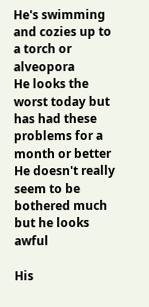He's swimming and cozies up to a torch or alveopora
He looks the worst today but has had these problems for a month or better
He doesn't really seem to be bothered much but he looks awful

His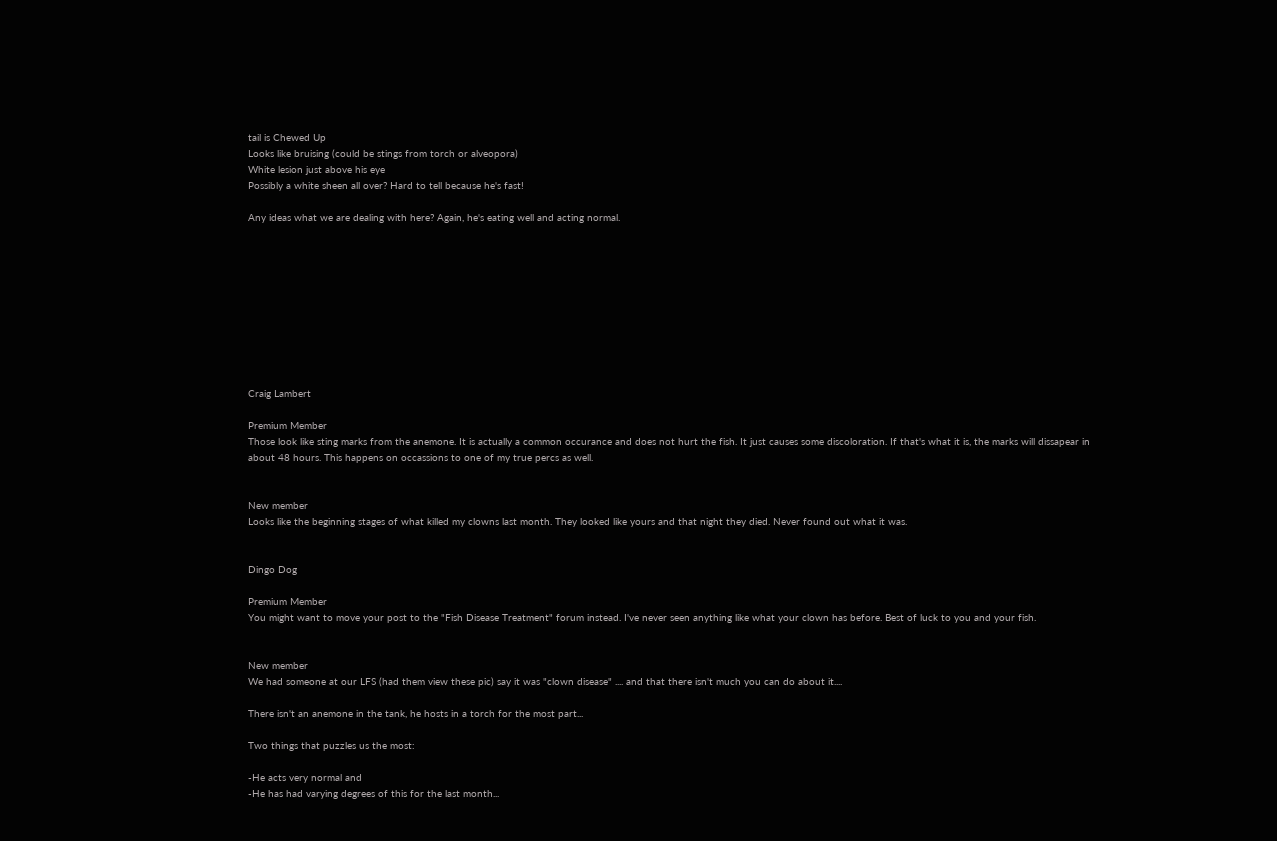tail is Chewed Up
Looks like bruising (could be stings from torch or alveopora)
White lesion just above his eye
Possibly a white sheen all over? Hard to tell because he's fast!

Any ideas what we are dealing with here? Again, he's eating well and acting normal.










Craig Lambert

Premium Member
Those look like sting marks from the anemone. It is actually a common occurance and does not hurt the fish. It just causes some discoloration. If that's what it is, the marks will dissapear in about 48 hours. This happens on occassions to one of my true percs as well.


New member
Looks like the beginning stages of what killed my clowns last month. They looked like yours and that night they died. Never found out what it was.


Dingo Dog

Premium Member
You might want to move your post to the "Fish Disease Treatment" forum instead. I've never seen anything like what your clown has before. Best of luck to you and your fish.


New member
We had someone at our LFS (had them view these pic) say it was "clown disease" .... and that there isn't much you can do about it....

There isn't an anemone in the tank, he hosts in a torch for the most part...

Two things that puzzles us the most:

-He acts very normal and
-He has had varying degrees of this for the last month...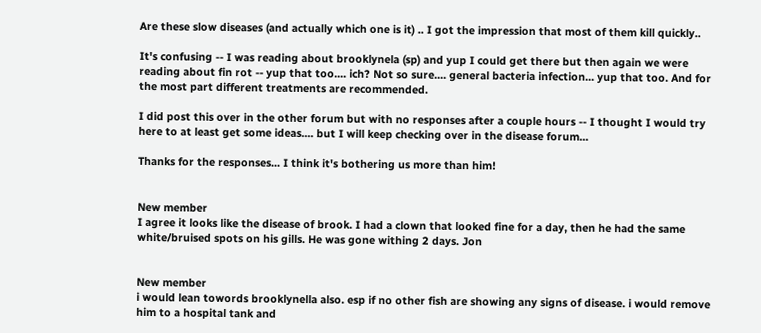Are these slow diseases (and actually which one is it) .. I got the impression that most of them kill quickly..

It's confusing -- I was reading about brooklynela (sp) and yup I could get there but then again we were reading about fin rot -- yup that too.... ich? Not so sure.... general bacteria infection... yup that too. And for the most part different treatments are recommended.

I did post this over in the other forum but with no responses after a couple hours -- I thought I would try here to at least get some ideas.... but I will keep checking over in the disease forum...

Thanks for the responses... I think it's bothering us more than him!


New member
I agree it looks like the disease of brook. I had a clown that looked fine for a day, then he had the same white/bruised spots on his gills. He was gone withing 2 days. Jon


New member
i would lean towords brooklynella also. esp if no other fish are showing any signs of disease. i would remove him to a hospital tank and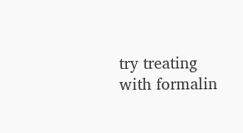try treating with formalin